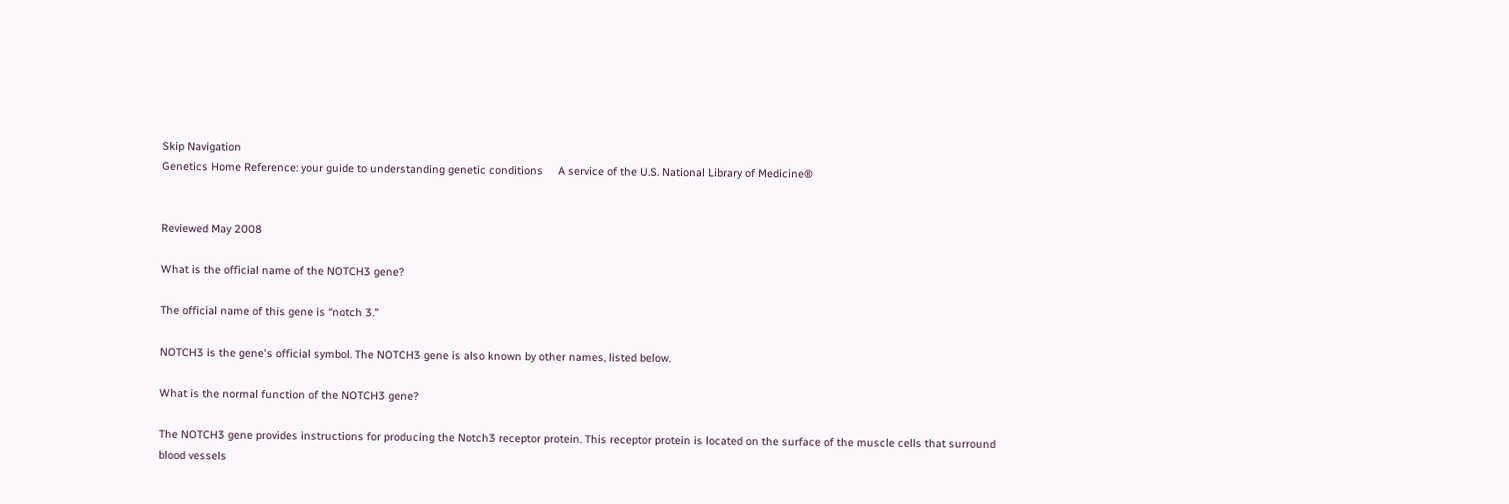Skip Navigation
Genetics Home Reference: your guide to understanding genetic conditions     A service of the U.S. National Library of Medicine®


Reviewed May 2008

What is the official name of the NOTCH3 gene?

The official name of this gene is “notch 3.”

NOTCH3 is the gene's official symbol. The NOTCH3 gene is also known by other names, listed below.

What is the normal function of the NOTCH3 gene?

The NOTCH3 gene provides instructions for producing the Notch3 receptor protein. This receptor protein is located on the surface of the muscle cells that surround blood vessels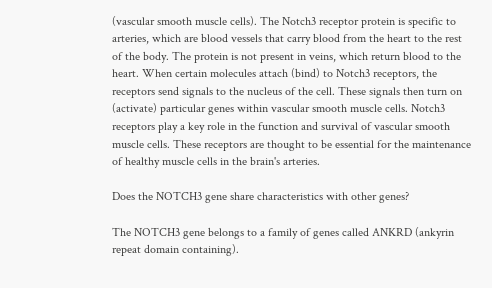(vascular smooth muscle cells). The Notch3 receptor protein is specific to arteries, which are blood vessels that carry blood from the heart to the rest of the body. The protein is not present in veins, which return blood to the heart. When certain molecules attach (bind) to Notch3 receptors, the receptors send signals to the nucleus of the cell. These signals then turn on (activate) particular genes within vascular smooth muscle cells. Notch3 receptors play a key role in the function and survival of vascular smooth muscle cells. These receptors are thought to be essential for the maintenance of healthy muscle cells in the brain's arteries.

Does the NOTCH3 gene share characteristics with other genes?

The NOTCH3 gene belongs to a family of genes called ANKRD (ankyrin repeat domain containing).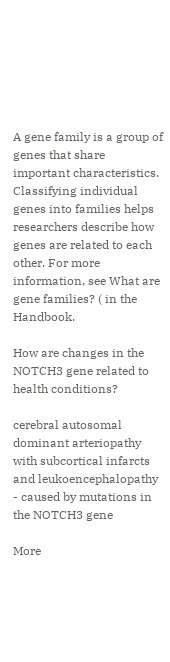A gene family is a group of genes that share important characteristics. Classifying individual genes into families helps researchers describe how genes are related to each other. For more information, see What are gene families? ( in the Handbook.

How are changes in the NOTCH3 gene related to health conditions?

cerebral autosomal dominant arteriopathy with subcortical infarcts and leukoencephalopathy - caused by mutations in the NOTCH3 gene

More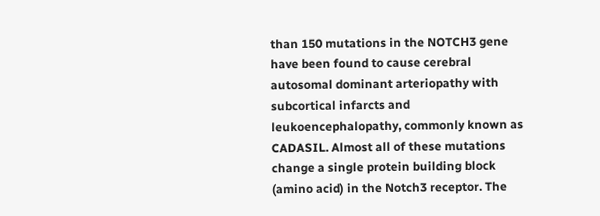than 150 mutations in the NOTCH3 gene have been found to cause cerebral autosomal dominant arteriopathy with subcortical infarcts and leukoencephalopathy, commonly known as CADASIL. Almost all of these mutations change a single protein building block (amino acid) in the Notch3 receptor. The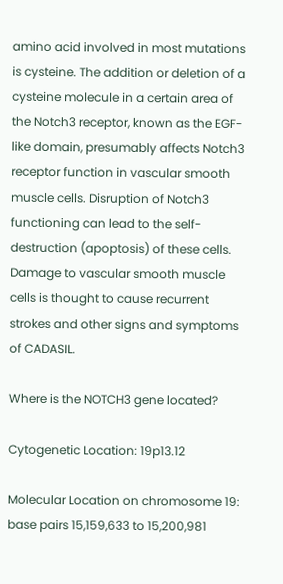amino acid involved in most mutations is cysteine. The addition or deletion of a cysteine molecule in a certain area of the Notch3 receptor, known as the EGF-like domain, presumably affects Notch3 receptor function in vascular smooth muscle cells. Disruption of Notch3 functioning can lead to the self-destruction (apoptosis) of these cells. Damage to vascular smooth muscle cells is thought to cause recurrent strokes and other signs and symptoms of CADASIL.

Where is the NOTCH3 gene located?

Cytogenetic Location: 19p13.12

Molecular Location on chromosome 19: base pairs 15,159,633 to 15,200,981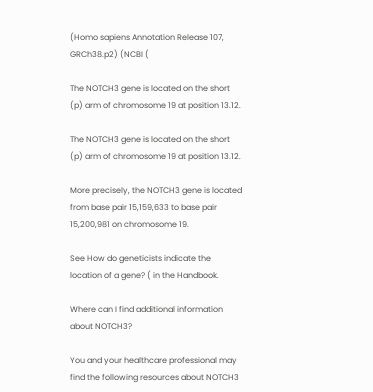(Homo sapiens Annotation Release 107, GRCh38.p2) (NCBI (

The NOTCH3 gene is located on the short (p) arm of chromosome 19 at position 13.12.

The NOTCH3 gene is located on the short (p) arm of chromosome 19 at position 13.12.

More precisely, the NOTCH3 gene is located from base pair 15,159,633 to base pair 15,200,981 on chromosome 19.

See How do geneticists indicate the location of a gene? ( in the Handbook.

Where can I find additional information about NOTCH3?

You and your healthcare professional may find the following resources about NOTCH3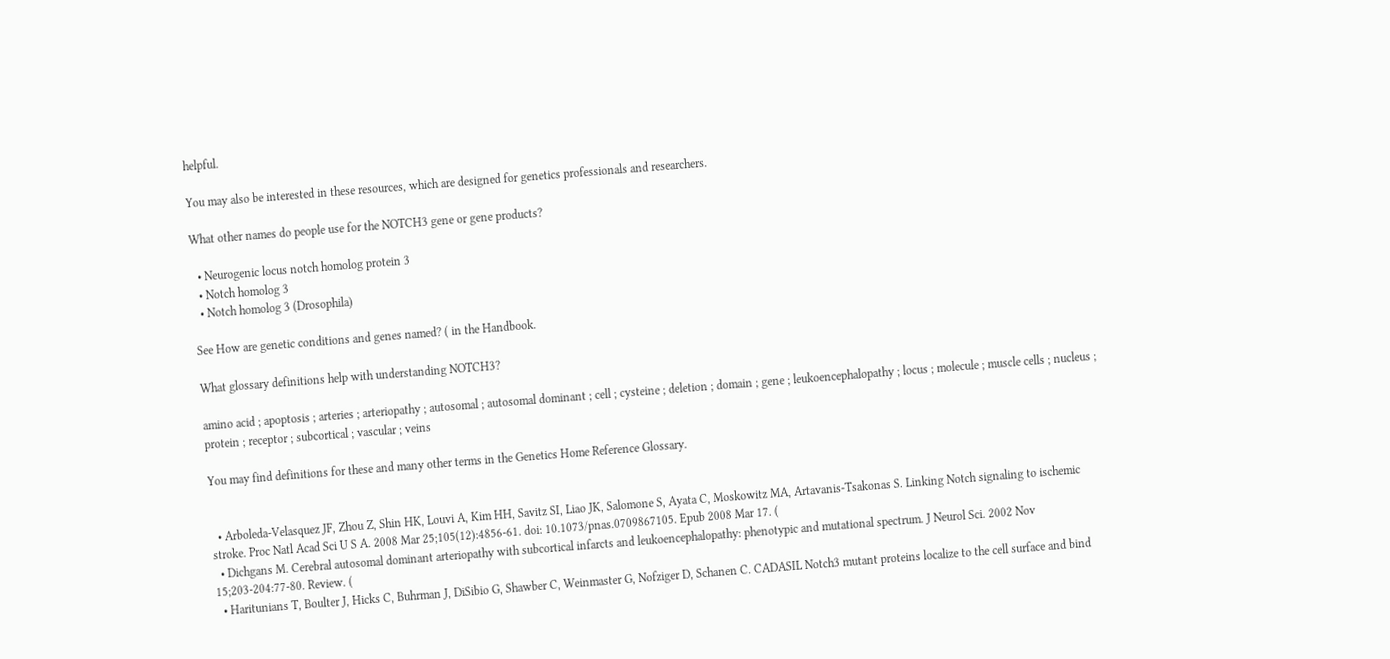helpful.

You may also be interested in these resources, which are designed for genetics professionals and researchers.

What other names do people use for the NOTCH3 gene or gene products?

  • Neurogenic locus notch homolog protein 3
  • Notch homolog 3
  • Notch homolog 3 (Drosophila)

See How are genetic conditions and genes named? ( in the Handbook.

What glossary definitions help with understanding NOTCH3?

amino acid ; apoptosis ; arteries ; arteriopathy ; autosomal ; autosomal dominant ; cell ; cysteine ; deletion ; domain ; gene ; leukoencephalopathy ; locus ; molecule ; muscle cells ; nucleus ; protein ; receptor ; subcortical ; vascular ; veins

You may find definitions for these and many other terms in the Genetics Home Reference Glossary.


  • Arboleda-Velasquez JF, Zhou Z, Shin HK, Louvi A, Kim HH, Savitz SI, Liao JK, Salomone S, Ayata C, Moskowitz MA, Artavanis-Tsakonas S. Linking Notch signaling to ischemic stroke. Proc Natl Acad Sci U S A. 2008 Mar 25;105(12):4856-61. doi: 10.1073/pnas.0709867105. Epub 2008 Mar 17. (
  • Dichgans M. Cerebral autosomal dominant arteriopathy with subcortical infarcts and leukoencephalopathy: phenotypic and mutational spectrum. J Neurol Sci. 2002 Nov 15;203-204:77-80. Review. (
  • Haritunians T, Boulter J, Hicks C, Buhrman J, DiSibio G, Shawber C, Weinmaster G, Nofziger D, Schanen C. CADASIL Notch3 mutant proteins localize to the cell surface and bind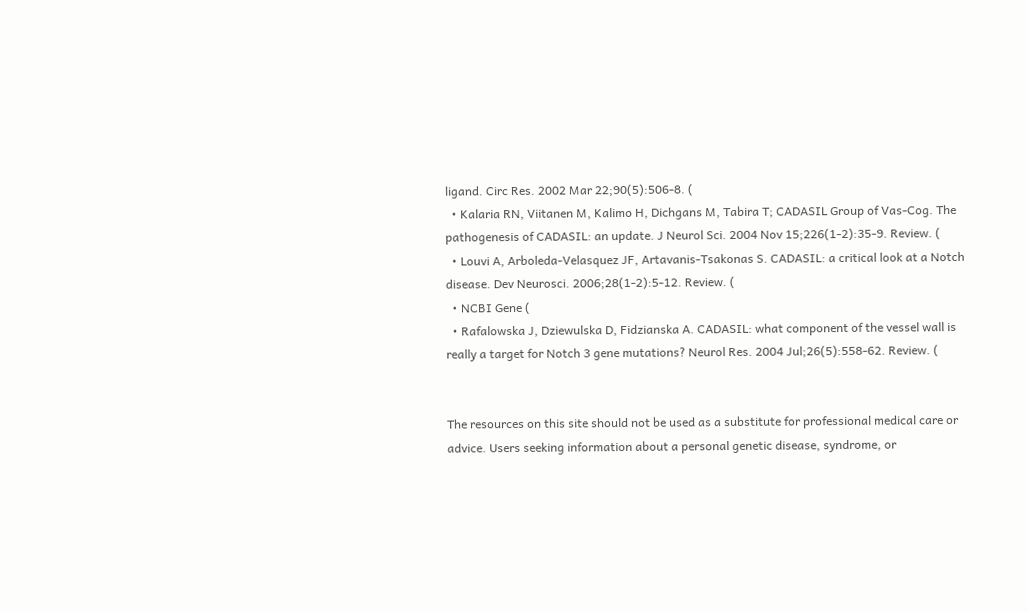ligand. Circ Res. 2002 Mar 22;90(5):506-8. (
  • Kalaria RN, Viitanen M, Kalimo H, Dichgans M, Tabira T; CADASIL Group of Vas-Cog. The pathogenesis of CADASIL: an update. J Neurol Sci. 2004 Nov 15;226(1-2):35-9. Review. (
  • Louvi A, Arboleda-Velasquez JF, Artavanis-Tsakonas S. CADASIL: a critical look at a Notch disease. Dev Neurosci. 2006;28(1-2):5-12. Review. (
  • NCBI Gene (
  • Rafalowska J, Dziewulska D, Fidzianska A. CADASIL: what component of the vessel wall is really a target for Notch 3 gene mutations? Neurol Res. 2004 Jul;26(5):558-62. Review. (


The resources on this site should not be used as a substitute for professional medical care or advice. Users seeking information about a personal genetic disease, syndrome, or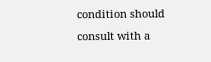condition should consult with a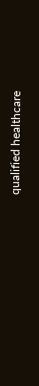qualified healthcare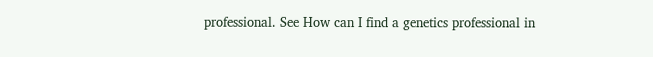professional. See How can I find a genetics professional in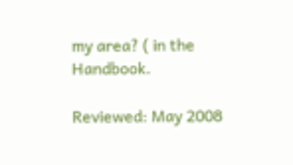my area? ( in the Handbook.

Reviewed: May 2008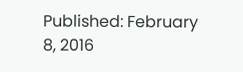Published: February 8, 2016